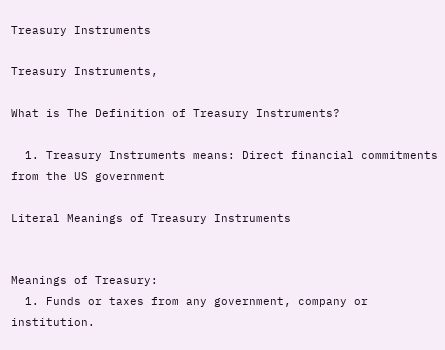Treasury Instruments

Treasury Instruments,

What is The Definition of Treasury Instruments?

  1. Treasury Instruments means: Direct financial commitments from the US government

Literal Meanings of Treasury Instruments


Meanings of Treasury:
  1. Funds or taxes from any government, company or institution.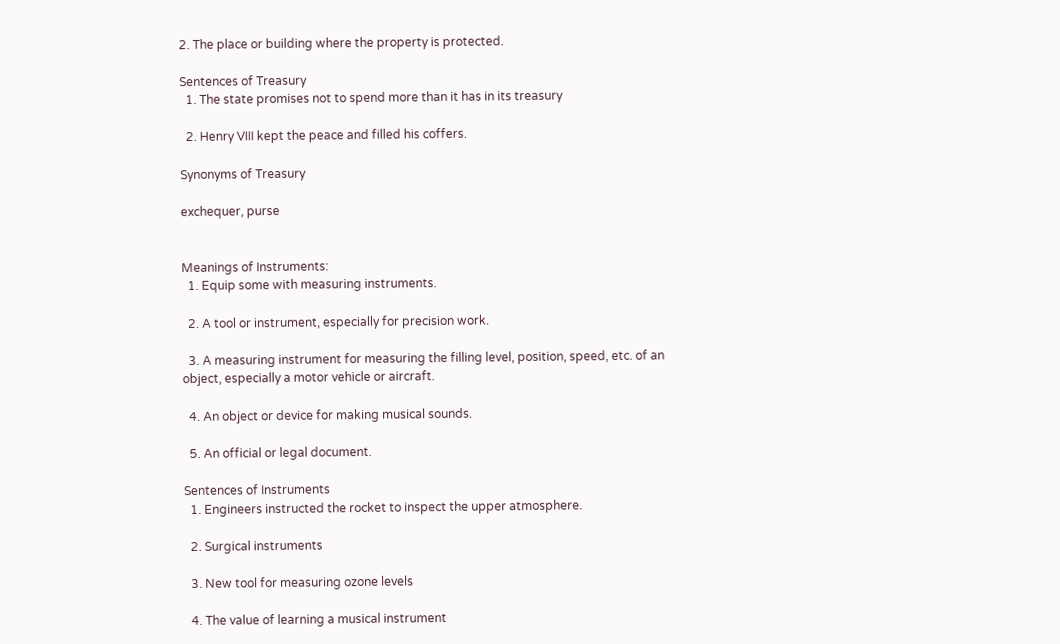2. The place or building where the property is protected.

Sentences of Treasury
  1. The state promises not to spend more than it has in its treasury

  2. Henry VIII kept the peace and filled his coffers.

Synonyms of Treasury

exchequer, purse


Meanings of Instruments:
  1. Equip some with measuring instruments.

  2. A tool or instrument, especially for precision work.

  3. A measuring instrument for measuring the filling level, position, speed, etc. of an object, especially a motor vehicle or aircraft.

  4. An object or device for making musical sounds.

  5. An official or legal document.

Sentences of Instruments
  1. Engineers instructed the rocket to inspect the upper atmosphere.

  2. Surgical instruments

  3. New tool for measuring ozone levels

  4. The value of learning a musical instrument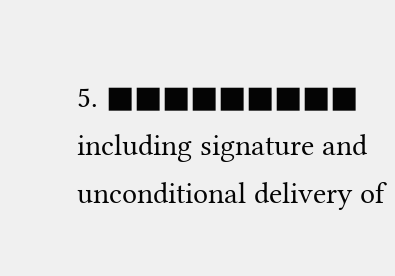5. ■■■■■■■■■ including signature and unconditional delivery of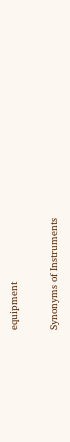equipment

Synonyms of Instruments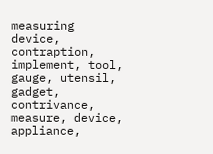measuring device, contraption, implement, tool, gauge, utensil, gadget, contrivance, measure, device, appliance,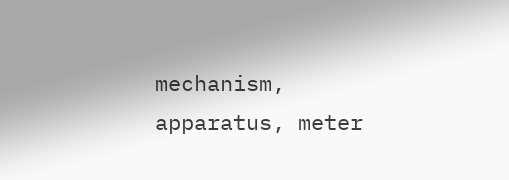mechanism, apparatus, meter